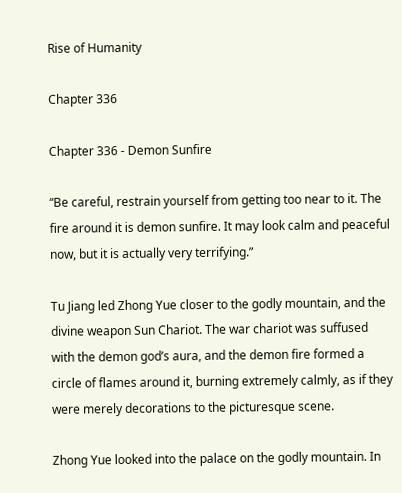Rise of Humanity

Chapter 336

Chapter 336 - Demon Sunfire

“Be careful, restrain yourself from getting too near to it. The fire around it is demon sunfire. It may look calm and peaceful now, but it is actually very terrifying.”

Tu Jiang led Zhong Yue closer to the godly mountain, and the divine weapon Sun Chariot. The war chariot was suffused with the demon god’s aura, and the demon fire formed a circle of flames around it, burning extremely calmly, as if they were merely decorations to the picturesque scene.

Zhong Yue looked into the palace on the godly mountain. In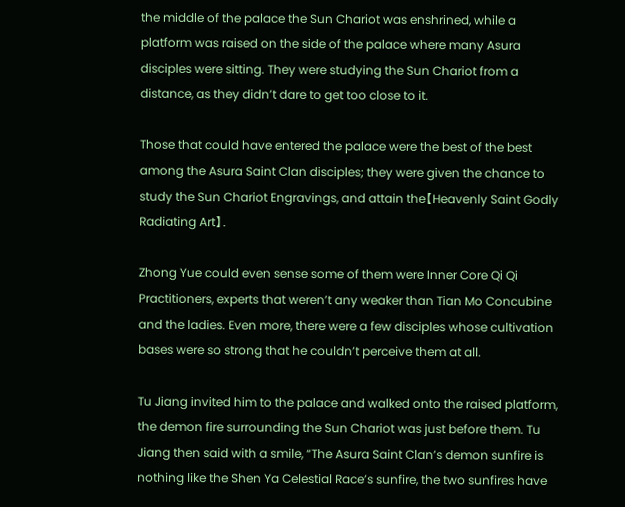the middle of the palace the Sun Chariot was enshrined, while a platform was raised on the side of the palace where many Asura disciples were sitting. They were studying the Sun Chariot from a distance, as they didn’t dare to get too close to it.

Those that could have entered the palace were the best of the best among the Asura Saint Clan disciples; they were given the chance to study the Sun Chariot Engravings, and attain the【Heavenly Saint Godly Radiating Art】.

Zhong Yue could even sense some of them were Inner Core Qi Qi Practitioners, experts that weren’t any weaker than Tian Mo Concubine and the ladies. Even more, there were a few disciples whose cultivation bases were so strong that he couldn’t perceive them at all.

Tu Jiang invited him to the palace and walked onto the raised platform, the demon fire surrounding the Sun Chariot was just before them. Tu Jiang then said with a smile, “The Asura Saint Clan’s demon sunfire is nothing like the Shen Ya Celestial Race’s sunfire, the two sunfires have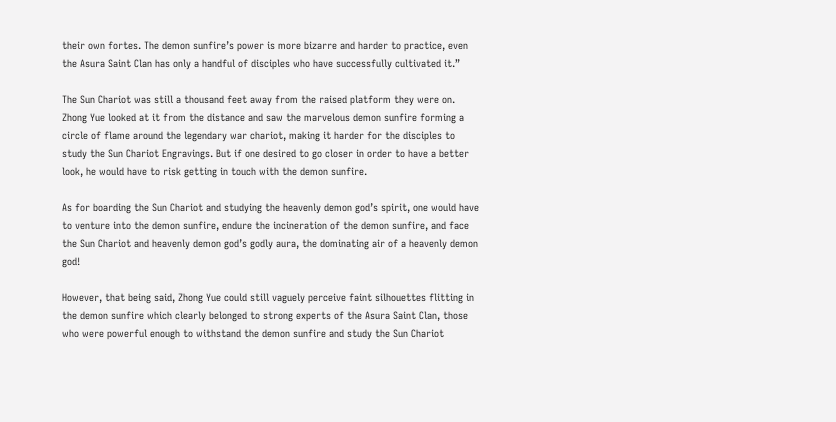their own fortes. The demon sunfire’s power is more bizarre and harder to practice, even the Asura Saint Clan has only a handful of disciples who have successfully cultivated it.”

The Sun Chariot was still a thousand feet away from the raised platform they were on. Zhong Yue looked at it from the distance and saw the marvelous demon sunfire forming a circle of flame around the legendary war chariot, making it harder for the disciples to study the Sun Chariot Engravings. But if one desired to go closer in order to have a better look, he would have to risk getting in touch with the demon sunfire.

As for boarding the Sun Chariot and studying the heavenly demon god’s spirit, one would have to venture into the demon sunfire, endure the incineration of the demon sunfire, and face the Sun Chariot and heavenly demon god’s godly aura, the dominating air of a heavenly demon god!

However, that being said, Zhong Yue could still vaguely perceive faint silhouettes flitting in the demon sunfire which clearly belonged to strong experts of the Asura Saint Clan, those who were powerful enough to withstand the demon sunfire and study the Sun Chariot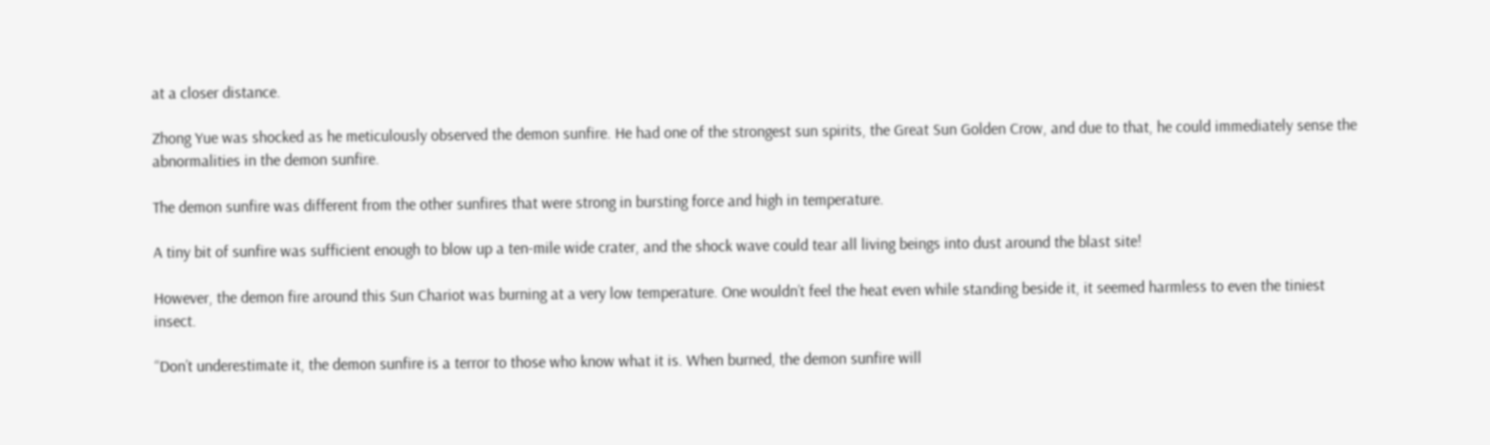at a closer distance.

Zhong Yue was shocked as he meticulously observed the demon sunfire. He had one of the strongest sun spirits, the Great Sun Golden Crow, and due to that, he could immediately sense the abnormalities in the demon sunfire.

The demon sunfire was different from the other sunfires that were strong in bursting force and high in temperature.

A tiny bit of sunfire was sufficient enough to blow up a ten-mile wide crater, and the shock wave could tear all living beings into dust around the blast site!

However, the demon fire around this Sun Chariot was burning at a very low temperature. One wouldn’t feel the heat even while standing beside it, it seemed harmless to even the tiniest insect.

“Don’t underestimate it, the demon sunfire is a terror to those who know what it is. When burned, the demon sunfire will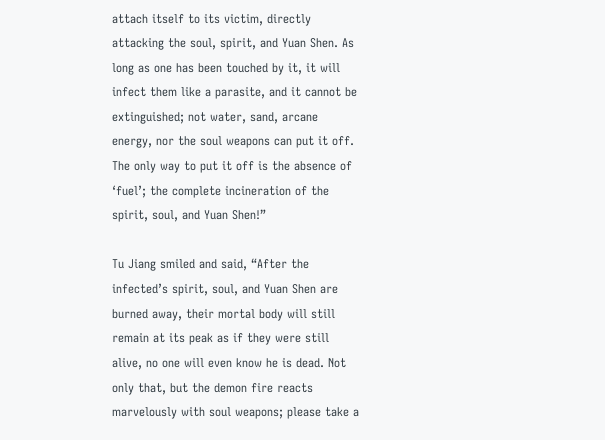attach itself to its victim, directly attacking the soul, spirit, and Yuan Shen. As long as one has been touched by it, it will infect them like a parasite, and it cannot be extinguished; not water, sand, arcane energy, nor the soul weapons can put it off. The only way to put it off is the absence of ‘fuel’; the complete incineration of the spirit, soul, and Yuan Shen!”

Tu Jiang smiled and said, “After the infected’s spirit, soul, and Yuan Shen are burned away, their mortal body will still remain at its peak as if they were still alive, no one will even know he is dead. Not only that, but the demon fire reacts marvelously with soul weapons; please take a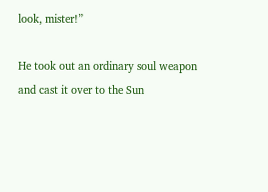look, mister!”

He took out an ordinary soul weapon and cast it over to the Sun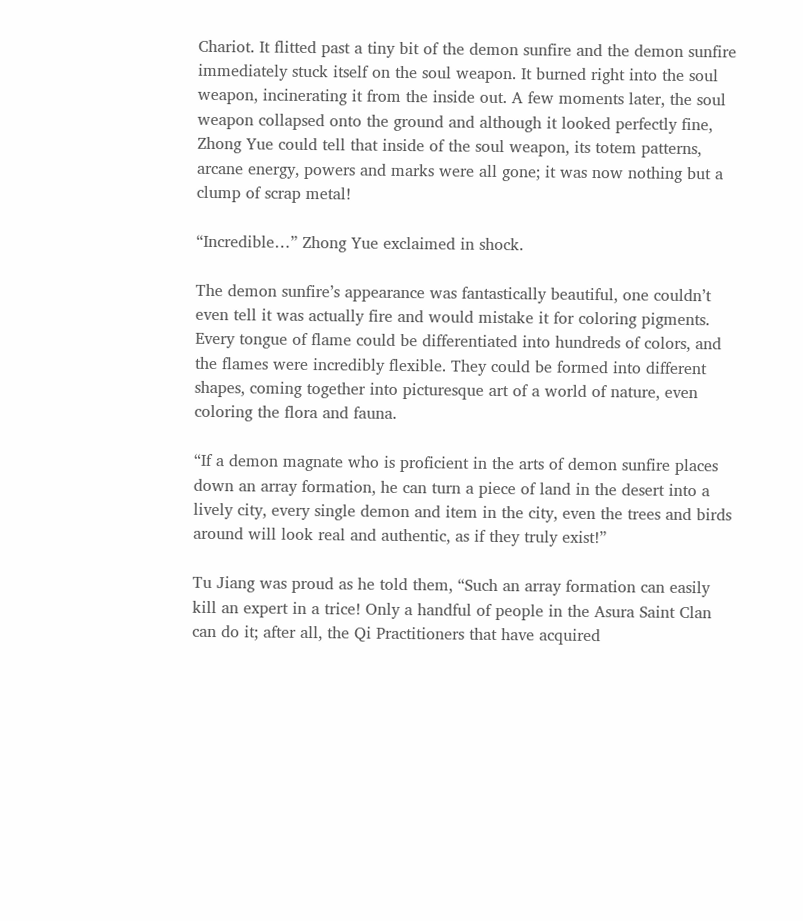Chariot. It flitted past a tiny bit of the demon sunfire and the demon sunfire immediately stuck itself on the soul weapon. It burned right into the soul weapon, incinerating it from the inside out. A few moments later, the soul weapon collapsed onto the ground and although it looked perfectly fine, Zhong Yue could tell that inside of the soul weapon, its totem patterns, arcane energy, powers and marks were all gone; it was now nothing but a clump of scrap metal!

“Incredible…” Zhong Yue exclaimed in shock.

The demon sunfire’s appearance was fantastically beautiful, one couldn’t even tell it was actually fire and would mistake it for coloring pigments. Every tongue of flame could be differentiated into hundreds of colors, and the flames were incredibly flexible. They could be formed into different shapes, coming together into picturesque art of a world of nature, even coloring the flora and fauna.

“If a demon magnate who is proficient in the arts of demon sunfire places down an array formation, he can turn a piece of land in the desert into a lively city, every single demon and item in the city, even the trees and birds around will look real and authentic, as if they truly exist!”

Tu Jiang was proud as he told them, “Such an array formation can easily kill an expert in a trice! Only a handful of people in the Asura Saint Clan can do it; after all, the Qi Practitioners that have acquired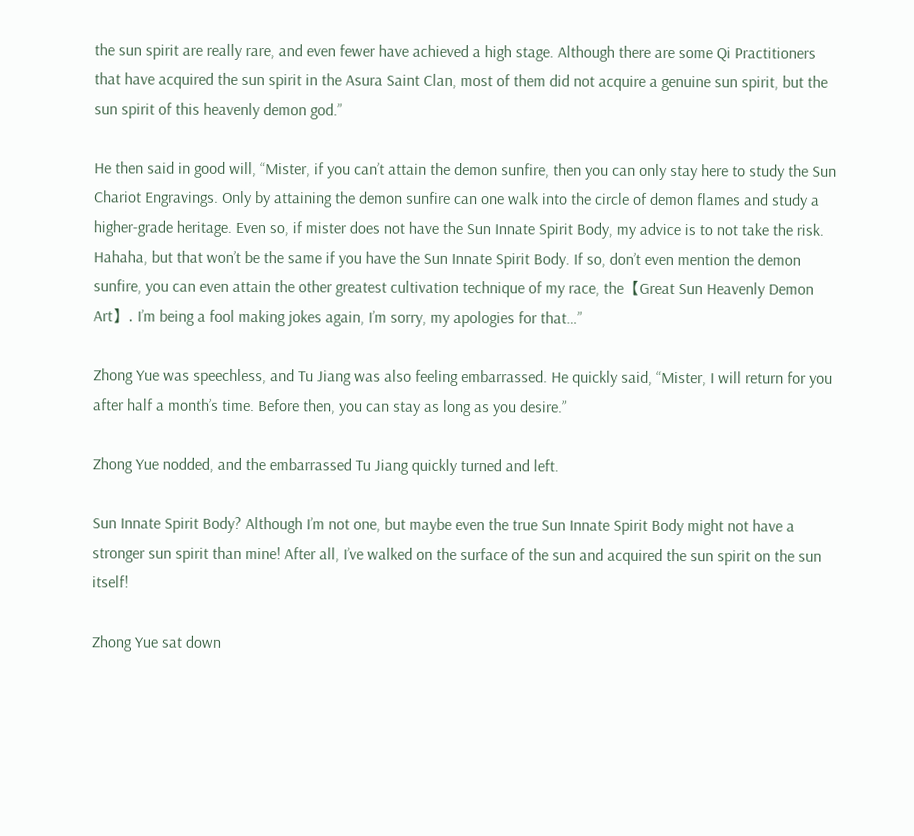the sun spirit are really rare, and even fewer have achieved a high stage. Although there are some Qi Practitioners that have acquired the sun spirit in the Asura Saint Clan, most of them did not acquire a genuine sun spirit, but the sun spirit of this heavenly demon god.”

He then said in good will, “Mister, if you can’t attain the demon sunfire, then you can only stay here to study the Sun Chariot Engravings. Only by attaining the demon sunfire can one walk into the circle of demon flames and study a higher-grade heritage. Even so, if mister does not have the Sun Innate Spirit Body, my advice is to not take the risk. Hahaha, but that won’t be the same if you have the Sun Innate Spirit Body. If so, don’t even mention the demon sunfire, you can even attain the other greatest cultivation technique of my race, the【Great Sun Heavenly Demon Art】. I’m being a fool making jokes again, I’m sorry, my apologies for that…”

Zhong Yue was speechless, and Tu Jiang was also feeling embarrassed. He quickly said, “Mister, I will return for you after half a month’s time. Before then, you can stay as long as you desire.”

Zhong Yue nodded, and the embarrassed Tu Jiang quickly turned and left.

Sun Innate Spirit Body? Although I’m not one, but maybe even the true Sun Innate Spirit Body might not have a stronger sun spirit than mine! After all, I’ve walked on the surface of the sun and acquired the sun spirit on the sun itself!

Zhong Yue sat down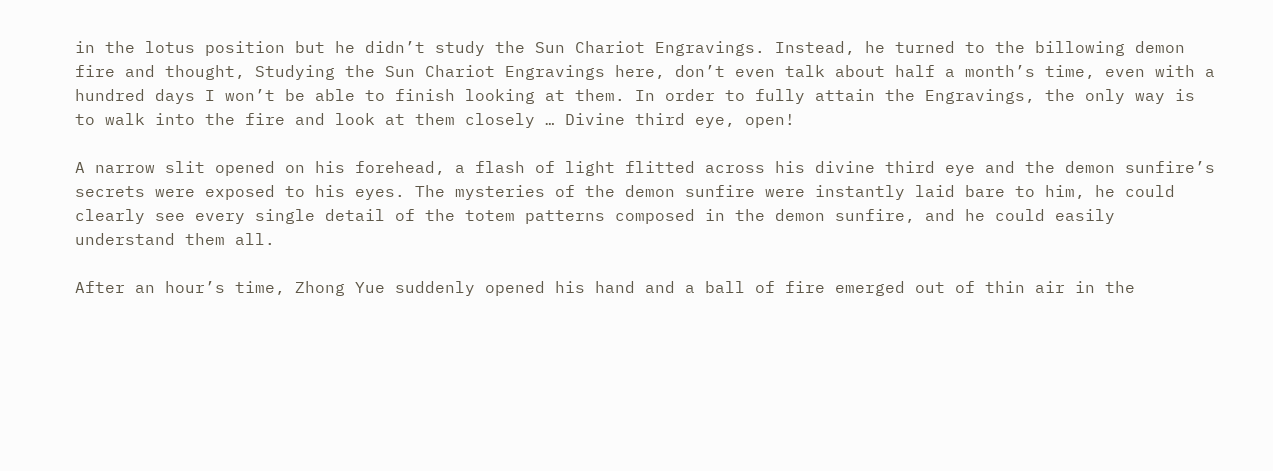in the lotus position but he didn’t study the Sun Chariot Engravings. Instead, he turned to the billowing demon fire and thought, Studying the Sun Chariot Engravings here, don’t even talk about half a month’s time, even with a hundred days I won’t be able to finish looking at them. In order to fully attain the Engravings, the only way is to walk into the fire and look at them closely … Divine third eye, open!

A narrow slit opened on his forehead, a flash of light flitted across his divine third eye and the demon sunfire’s secrets were exposed to his eyes. The mysteries of the demon sunfire were instantly laid bare to him, he could clearly see every single detail of the totem patterns composed in the demon sunfire, and he could easily understand them all.

After an hour’s time, Zhong Yue suddenly opened his hand and a ball of fire emerged out of thin air in the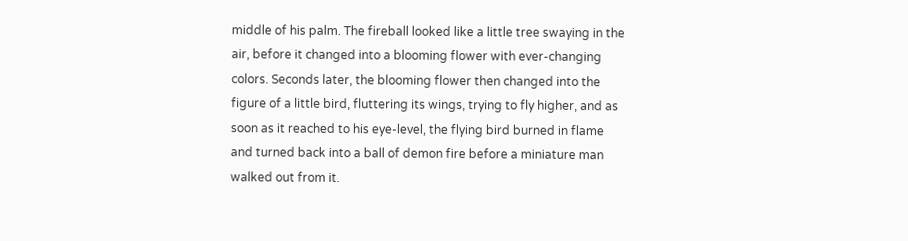middle of his palm. The fireball looked like a little tree swaying in the air, before it changed into a blooming flower with ever-changing colors. Seconds later, the blooming flower then changed into the figure of a little bird, fluttering its wings, trying to fly higher, and as soon as it reached to his eye-level, the flying bird burned in flame and turned back into a ball of demon fire before a miniature man walked out from it.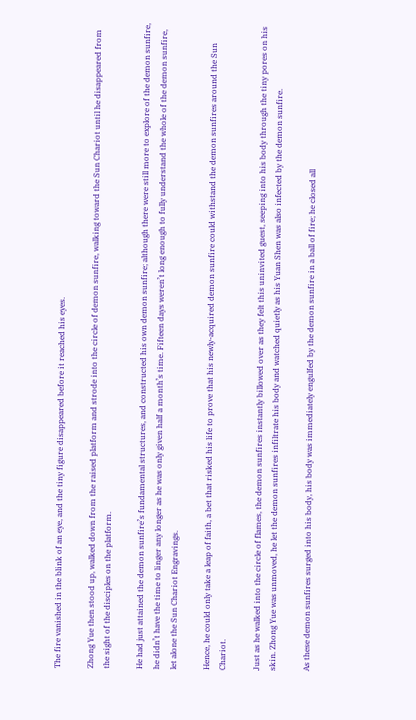The fire vanished in the blink of an eye, and the tiny figure disappeared before it reached his eyes.

Zhong Yue then stood up, walked down from the raised platform and strode into the circle of demon sunfire, walking toward the Sun Chariot until he disappeared from the sight of the disciples on the platform.

He had just attained the demon sunfire’s fundamental structures, and constructed his own demon sunfire; although there were still more to explore of the demon sunfire, he didn’t have the time to linger any longer as he was only given half a month’s time. Fifteen days weren’t long enough to fully understand the whole of the demon sunfire, let alone the Sun Chariot Engravings.

Hence, he could only take a leap of faith, a bet that risked his life to prove that his newly-acquired demon sunfire could withstand the demon sunfires around the Sun Chariot.

Just as he walked into the circle of flames, the demon sunfires instantly billowed over as they felt this uninvited guest, seeping into his body through the tiny pores on his skin. Zhong Yue was unmoved, he let the demon sunfires infiltrate his body and watched quietly as his Yuan Shen was also infected by the demon sunfire.

As these demon sunfires surged into his body, his body was immediately engulfed by the demon sunfire in a ball of fire; he closed all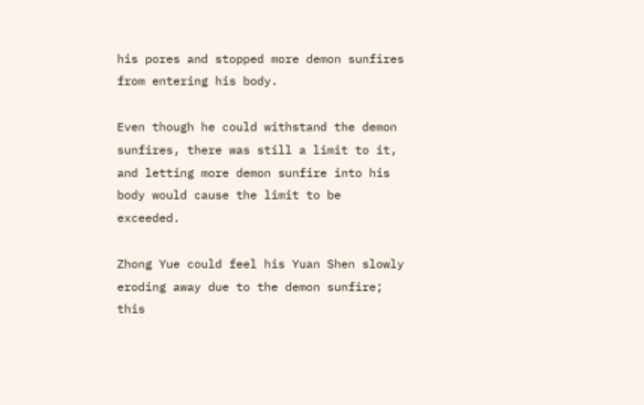his pores and stopped more demon sunfires from entering his body.

Even though he could withstand the demon sunfires, there was still a limit to it, and letting more demon sunfire into his body would cause the limit to be exceeded.

Zhong Yue could feel his Yuan Shen slowly eroding away due to the demon sunfire; this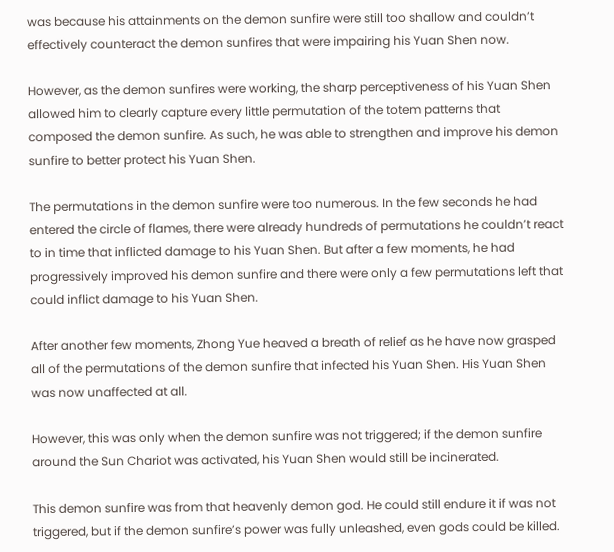was because his attainments on the demon sunfire were still too shallow and couldn’t effectively counteract the demon sunfires that were impairing his Yuan Shen now.

However, as the demon sunfires were working, the sharp perceptiveness of his Yuan Shen allowed him to clearly capture every little permutation of the totem patterns that composed the demon sunfire. As such, he was able to strengthen and improve his demon sunfire to better protect his Yuan Shen.

The permutations in the demon sunfire were too numerous. In the few seconds he had entered the circle of flames, there were already hundreds of permutations he couldn’t react to in time that inflicted damage to his Yuan Shen. But after a few moments, he had progressively improved his demon sunfire and there were only a few permutations left that could inflict damage to his Yuan Shen.

After another few moments, Zhong Yue heaved a breath of relief as he have now grasped all of the permutations of the demon sunfire that infected his Yuan Shen. His Yuan Shen was now unaffected at all.

However, this was only when the demon sunfire was not triggered; if the demon sunfire around the Sun Chariot was activated, his Yuan Shen would still be incinerated.

This demon sunfire was from that heavenly demon god. He could still endure it if was not triggered, but if the demon sunfire’s power was fully unleashed, even gods could be killed.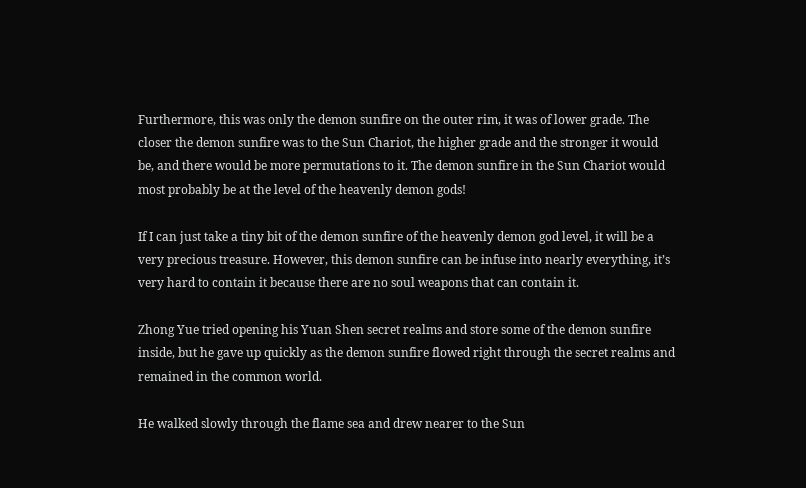Furthermore, this was only the demon sunfire on the outer rim, it was of lower grade. The closer the demon sunfire was to the Sun Chariot, the higher grade and the stronger it would be, and there would be more permutations to it. The demon sunfire in the Sun Chariot would most probably be at the level of the heavenly demon gods!

If I can just take a tiny bit of the demon sunfire of the heavenly demon god level, it will be a very precious treasure. However, this demon sunfire can be infuse into nearly everything, it’s very hard to contain it because there are no soul weapons that can contain it.

Zhong Yue tried opening his Yuan Shen secret realms and store some of the demon sunfire inside, but he gave up quickly as the demon sunfire flowed right through the secret realms and remained in the common world.

He walked slowly through the flame sea and drew nearer to the Sun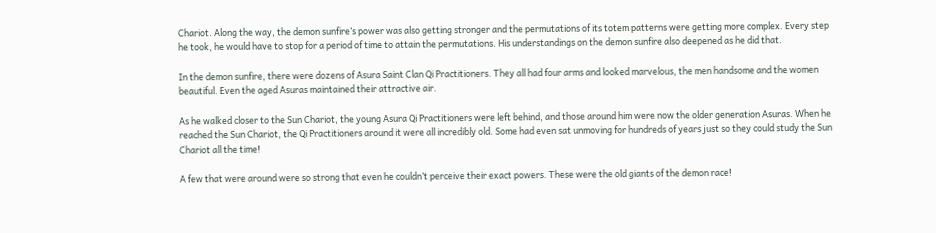Chariot. Along the way, the demon sunfire’s power was also getting stronger and the permutations of its totem patterns were getting more complex. Every step he took, he would have to stop for a period of time to attain the permutations. His understandings on the demon sunfire also deepened as he did that.

In the demon sunfire, there were dozens of Asura Saint Clan Qi Practitioners. They all had four arms and looked marvelous, the men handsome and the women beautiful. Even the aged Asuras maintained their attractive air.

As he walked closer to the Sun Chariot, the young Asura Qi Practitioners were left behind, and those around him were now the older generation Asuras. When he reached the Sun Chariot, the Qi Practitioners around it were all incredibly old. Some had even sat unmoving for hundreds of years just so they could study the Sun Chariot all the time!

A few that were around were so strong that even he couldn’t perceive their exact powers. These were the old giants of the demon race!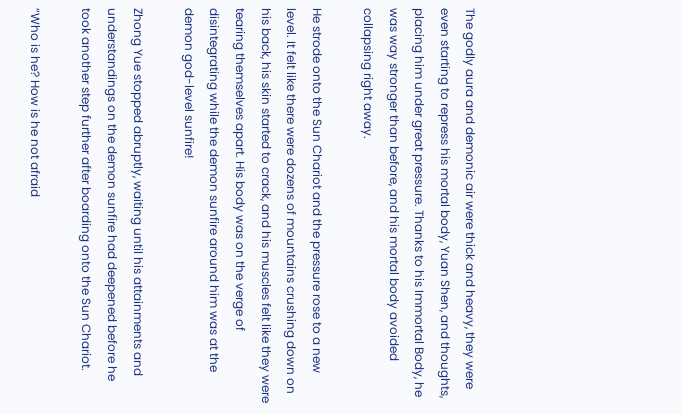The godly aura and demonic air were thick and heavy, they were even starting to repress his mortal body, Yuan Shen, and thoughts, placing him under great pressure. Thanks to his Immortal Body, he was way stronger than before, and his mortal body avoided collapsing right away.

He strode onto the Sun Chariot and the pressure rose to a new level. It felt like there were dozens of mountains crushing down on his back, his skin started to crack, and his muscles felt like they were tearing themselves apart. His body was on the verge of disintegrating while the demon sunfire around him was at the demon god-level sunfire!

Zhong Yue stopped abruptly, waiting until his attainments and understandings on the demon sunfire had deepened before he took another step further after boarding onto the Sun Chariot.

“Who is he? How is he not afraid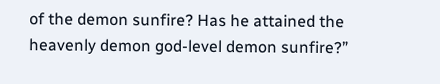of the demon sunfire? Has he attained the heavenly demon god-level demon sunfire?”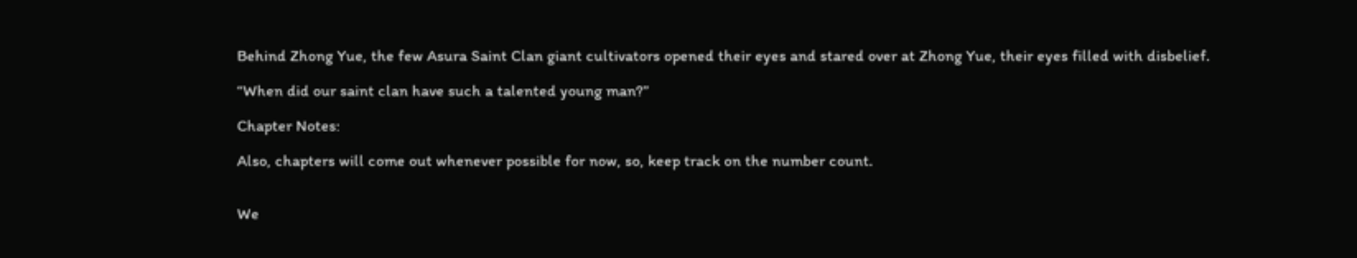Behind Zhong Yue, the few Asura Saint Clan giant cultivators opened their eyes and stared over at Zhong Yue, their eyes filled with disbelief.

“When did our saint clan have such a talented young man?”

Chapter Notes:

Also, chapters will come out whenever possible for now, so, keep track on the number count.


We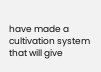have made a cultivation system that will give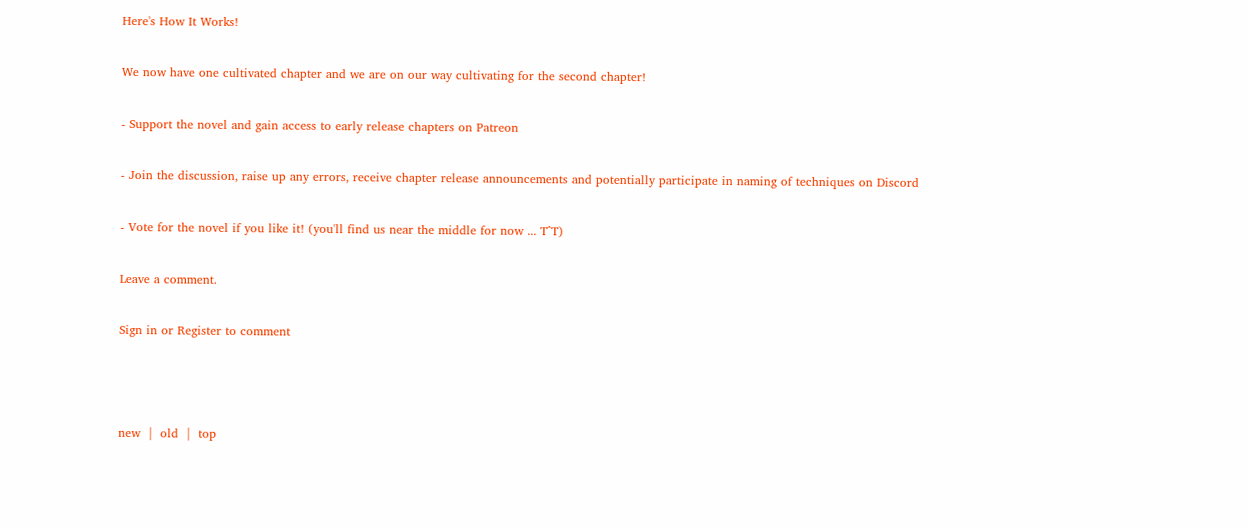Here's How It Works!

We now have one cultivated chapter and we are on our way cultivating for the second chapter!

- Support the novel and gain access to early release chapters on Patreon

- Join the discussion, raise up any errors, receive chapter release announcements and potentially participate in naming of techniques on Discord

- Vote for the novel if you like it! (you'll find us near the middle for now ... T^T)

Leave a comment.

Sign in or Register to comment



new  |  old  |  top